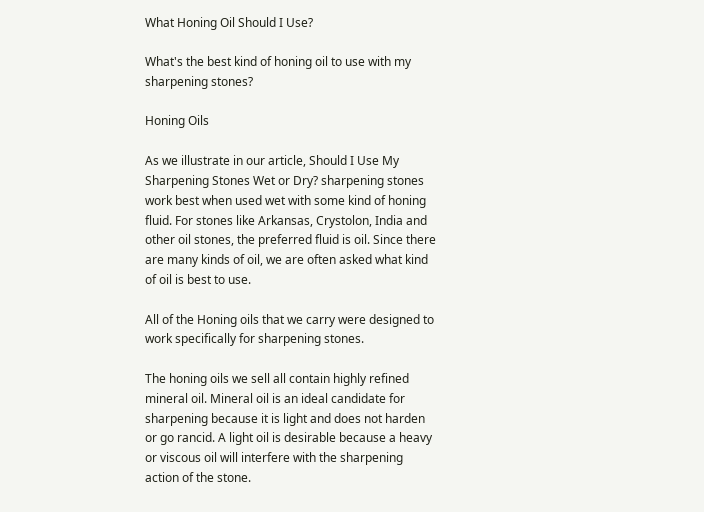What Honing Oil Should I Use?

What's the best kind of honing oil to use with my sharpening stones?

Honing Oils

As we illustrate in our article, Should I Use My Sharpening Stones Wet or Dry? sharpening stones work best when used wet with some kind of honing fluid. For stones like Arkansas, Crystolon, India and other oil stones, the preferred fluid is oil. Since there are many kinds of oil, we are often asked what kind of oil is best to use.

All of the Honing oils that we carry were designed to work specifically for sharpening stones.

The honing oils we sell all contain highly refined mineral oil. Mineral oil is an ideal candidate for sharpening because it is light and does not harden or go rancid. A light oil is desirable because a heavy or viscous oil will interfere with the sharpening action of the stone.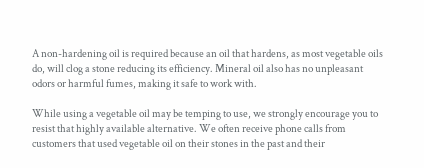A non-hardening oil is required because an oil that hardens, as most vegetable oils do, will clog a stone reducing its efficiency. Mineral oil also has no unpleasant odors or harmful fumes, making it safe to work with.

While using a vegetable oil may be temping to use, we strongly encourage you to resist that highly available alternative. We often receive phone calls from customers that used vegetable oil on their stones in the past and their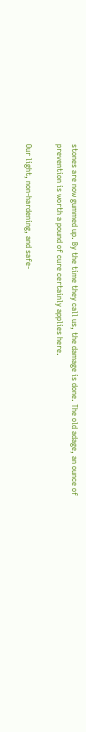stones are now gummed up. By the time they call us, the damage is done. The old adage, an ounce of prevention is worth a pound of cure certainly applies here.

Our light, non-hardening, and safe-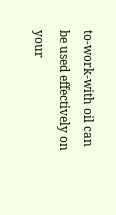to-work-with oil can be used effectively on your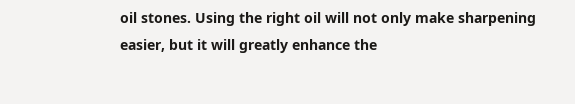oil stones. Using the right oil will not only make sharpening easier, but it will greatly enhance the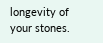longevity of your stones.